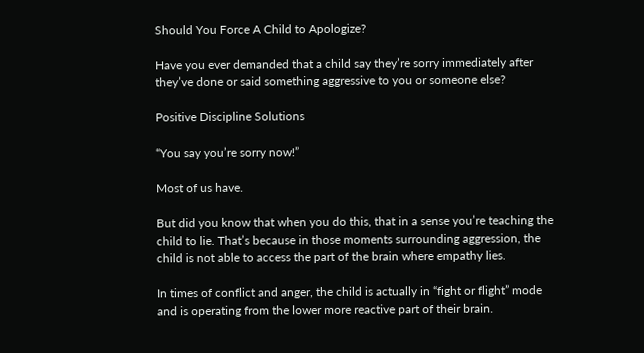Should You Force A Child to Apologize?

Have you ever demanded that a child say they’re sorry immediately after they’ve done or said something aggressive to you or someone else?

Positive Discipline Solutions

“You say you’re sorry now!”

Most of us have.

But did you know that when you do this, that in a sense you’re teaching the child to lie. That’s because in those moments surrounding aggression, the child is not able to access the part of the brain where empathy lies.

In times of conflict and anger, the child is actually in “fight or flight” mode and is operating from the lower more reactive part of their brain.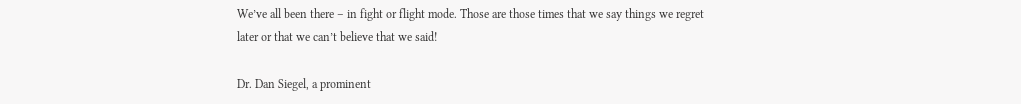We’ve all been there – in fight or flight mode. Those are those times that we say things we regret later or that we can’t believe that we said!

Dr. Dan Siegel, a prominent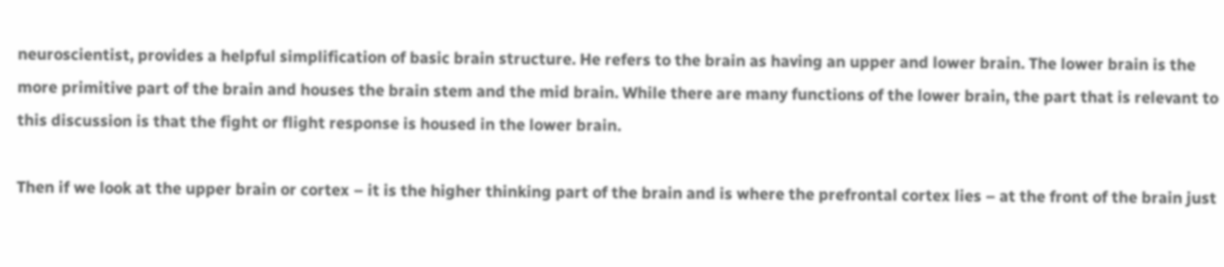neuroscientist, provides a helpful simplification of basic brain structure. He refers to the brain as having an upper and lower brain. The lower brain is the more primitive part of the brain and houses the brain stem and the mid brain. While there are many functions of the lower brain, the part that is relevant to this discussion is that the fight or flight response is housed in the lower brain.

Then if we look at the upper brain or cortex – it is the higher thinking part of the brain and is where the prefrontal cortex lies – at the front of the brain just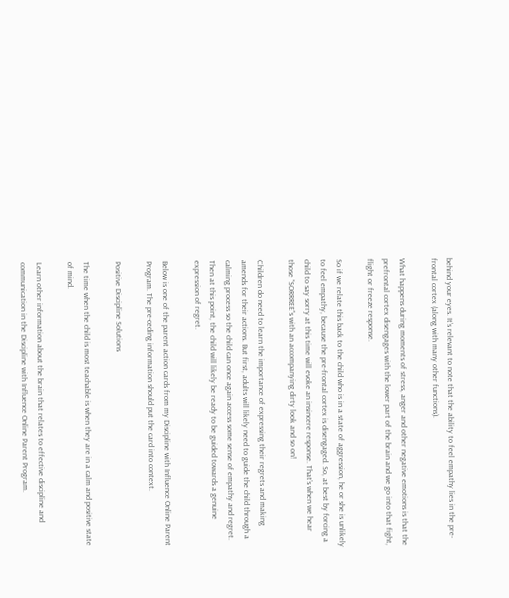behind your eyes. It’s relevant to note that the ability to feel empathy lies in the pre-frontal cortex (along with many other functions).

What happens during moments of stress, anger and other negative emotions is that the prefrontal cortex disengages with the lower part of the brain and we go into that fight, flight or freeze response.

So if we relate this back to the child who is in a state of aggression, he or she is unlikely to feel empathy, because the pre-frontal cortex is disengaged. So, at best by forcing a child to say sorry at this time will evoke an insincere response. That’s when we hear those “SORRREE”s with an accompanying dirty look and so on!

Children do need to learn the importance of expressing their regrets and making amends for their actions. But first, adults will likely need to guide the child through a calming process so the child can once again access some sense of empathy and regret. Then at this point, the child will likely be ready to be guided towards a genuine expression of regret.

Below is one of the parent action cards from my Discipline with Influence Online Parent Program. The pre-ceding information should put the card into context.

Positive Discipline Solutions

The time when the child is most teachable is when they are in a calm and positive state of mind.

Learn other information about the brain that relates to effective discipline and communication in the Discipline with Influence Online Parent Program.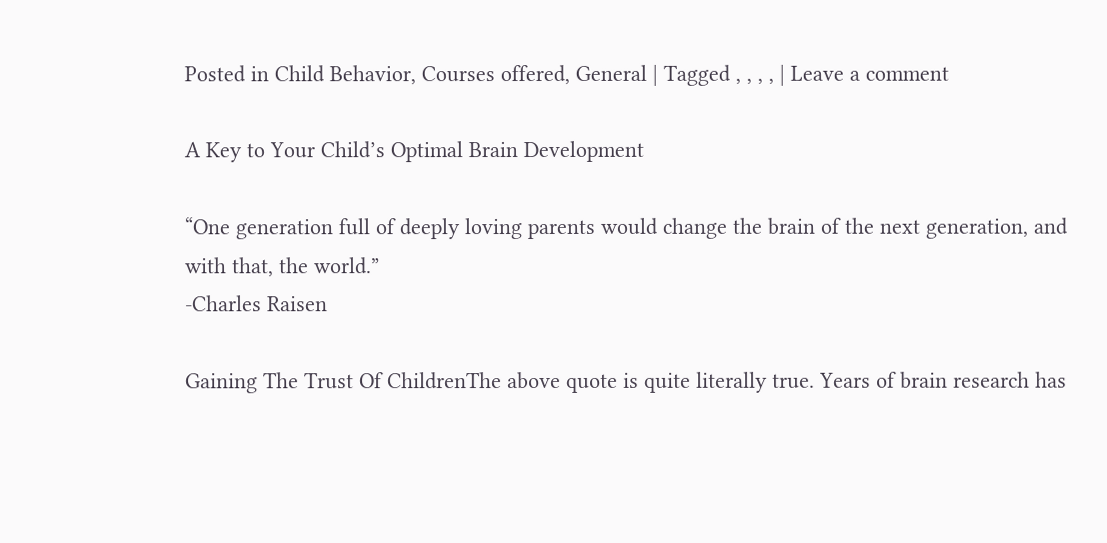Posted in Child Behavior, Courses offered, General | Tagged , , , , | Leave a comment

A Key to Your Child’s Optimal Brain Development

“One generation full of deeply loving parents would change the brain of the next generation, and with that, the world.”                                                                                                                -Charles Raisen

Gaining The Trust Of ChildrenThe above quote is quite literally true. Years of brain research has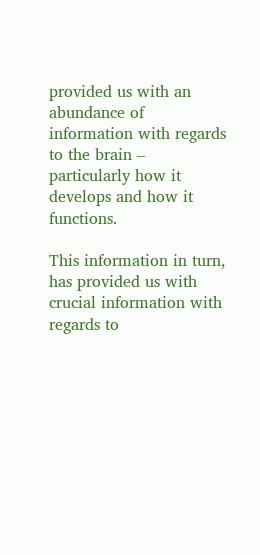provided us with an abundance of information with regards to the brain – particularly how it develops and how it functions.

This information in turn, has provided us with crucial information with regards to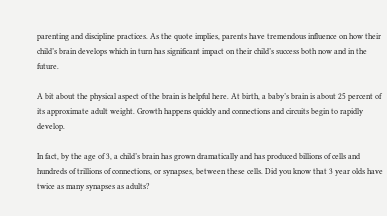parenting and discipline practices. As the quote implies, parents have tremendous influence on how their child’s brain develops which in turn has significant impact on their child’s success both now and in the future.

A bit about the physical aspect of the brain is helpful here. At birth, a baby’s brain is about 25 percent of its approximate adult weight. Growth happens quickly and connections and circuits begin to rapidly develop.

In fact, by the age of 3, a child’s brain has grown dramatically and has produced billions of cells and hundreds of trillions of connections, or synapses, between these cells. Did you know that 3 year olds have twice as many synapses as adults?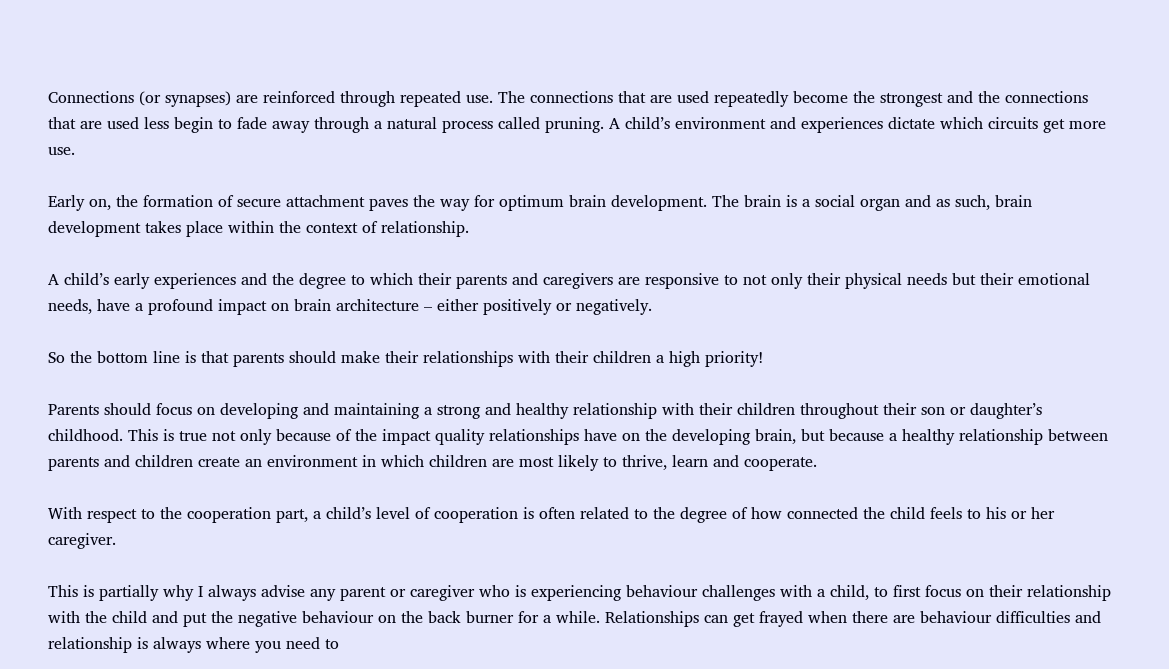Connections (or synapses) are reinforced through repeated use. The connections that are used repeatedly become the strongest and the connections that are used less begin to fade away through a natural process called pruning. A child’s environment and experiences dictate which circuits get more use.

Early on, the formation of secure attachment paves the way for optimum brain development. The brain is a social organ and as such, brain development takes place within the context of relationship.

A child’s early experiences and the degree to which their parents and caregivers are responsive to not only their physical needs but their emotional needs, have a profound impact on brain architecture – either positively or negatively.

So the bottom line is that parents should make their relationships with their children a high priority!

Parents should focus on developing and maintaining a strong and healthy relationship with their children throughout their son or daughter’s childhood. This is true not only because of the impact quality relationships have on the developing brain, but because a healthy relationship between parents and children create an environment in which children are most likely to thrive, learn and cooperate.

With respect to the cooperation part, a child’s level of cooperation is often related to the degree of how connected the child feels to his or her caregiver.

This is partially why I always advise any parent or caregiver who is experiencing behaviour challenges with a child, to first focus on their relationship with the child and put the negative behaviour on the back burner for a while. Relationships can get frayed when there are behaviour difficulties and relationship is always where you need to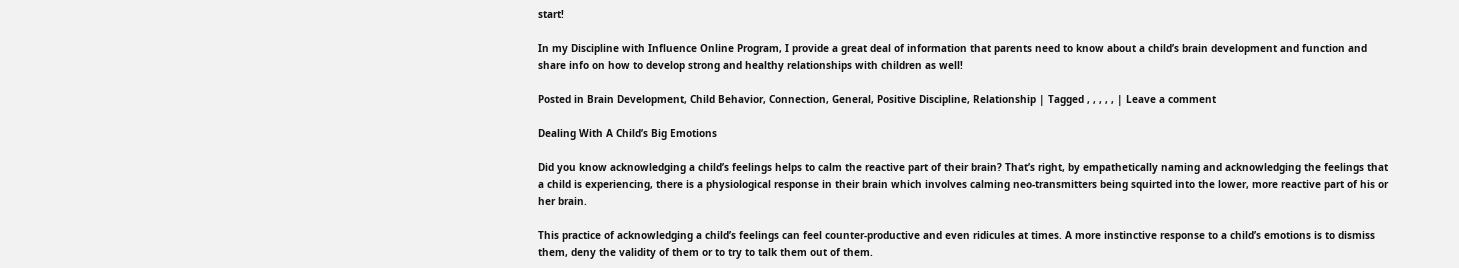start!

In my Discipline with Influence Online Program, I provide a great deal of information that parents need to know about a child’s brain development and function and share info on how to develop strong and healthy relationships with children as well!

Posted in Brain Development, Child Behavior, Connection, General, Positive Discipline, Relationship | Tagged , , , , , | Leave a comment

Dealing With A Child’s Big Emotions

Did you know acknowledging a child’s feelings helps to calm the reactive part of their brain? That’s right, by empathetically naming and acknowledging the feelings that a child is experiencing, there is a physiological response in their brain which involves calming neo-transmitters being squirted into the lower, more reactive part of his or her brain.

This practice of acknowledging a child’s feelings can feel counter-productive and even ridicules at times. A more instinctive response to a child’s emotions is to dismiss them, deny the validity of them or to try to talk them out of them.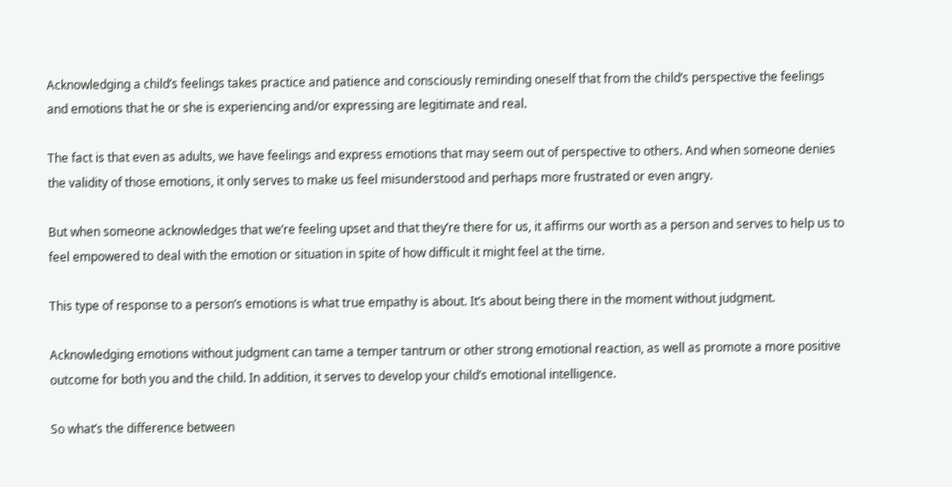Acknowledging a child’s feelings takes practice and patience and consciously reminding oneself that from the child’s perspective the feelings and emotions that he or she is experiencing and/or expressing are legitimate and real.

The fact is that even as adults, we have feelings and express emotions that may seem out of perspective to others. And when someone denies the validity of those emotions, it only serves to make us feel misunderstood and perhaps more frustrated or even angry.

But when someone acknowledges that we’re feeling upset and that they’re there for us, it affirms our worth as a person and serves to help us to feel empowered to deal with the emotion or situation in spite of how difficult it might feel at the time.

This type of response to a person’s emotions is what true empathy is about. It’s about being there in the moment without judgment.

Acknowledging emotions without judgment can tame a temper tantrum or other strong emotional reaction, as well as promote a more positive outcome for both you and the child. In addition, it serves to develop your child’s emotional intelligence.

So what’s the difference between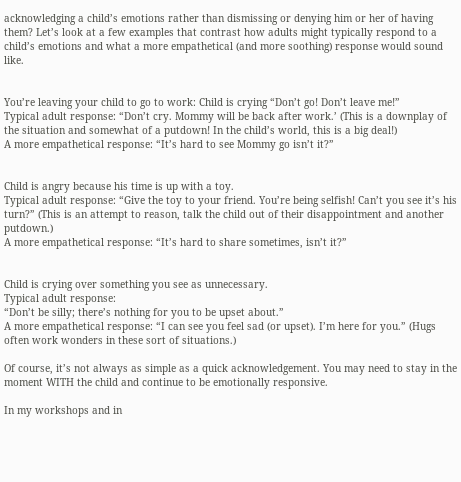acknowledging a child’s emotions rather than dismissing or denying him or her of having them? Let’s look at a few examples that contrast how adults might typically respond to a child’s emotions and what a more empathetical (and more soothing) response would sound like.


You’re leaving your child to go to work: Child is crying “Don’t go! Don’t leave me!”
Typical adult response: “Don’t cry. Mommy will be back after work.’ (This is a downplay of the situation and somewhat of a putdown! In the child’s world, this is a big deal!)
A more empathetical response: “It’s hard to see Mommy go isn’t it?”


Child is angry because his time is up with a toy.
Typical adult response: “Give the toy to your friend. You’re being selfish! Can’t you see it’s his turn?” (This is an attempt to reason, talk the child out of their disappointment and another putdown.)
A more empathetical response: “It’s hard to share sometimes, isn’t it?”


Child is crying over something you see as unnecessary.
Typical adult response:
“Don’t be silly; there’s nothing for you to be upset about.”
A more empathetical response: “I can see you feel sad (or upset). I’m here for you.” (Hugs often work wonders in these sort of situations.)

Of course, it’s not always as simple as a quick acknowledgement. You may need to stay in the moment WITH the child and continue to be emotionally responsive.

In my workshops and in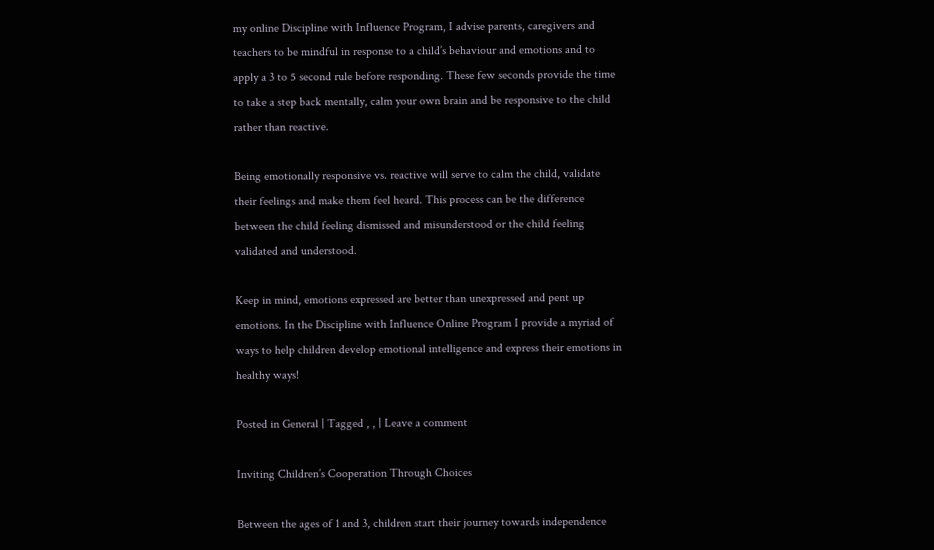my online Discipline with Influence Program, I advise parents, caregivers and teachers to be mindful in response to a child’s behaviour and emotions and to apply a 3 to 5 second rule before responding. These few seconds provide the time to take a step back mentally, calm your own brain and be responsive to the child rather than reactive.

Being emotionally responsive vs. reactive will serve to calm the child, validate their feelings and make them feel heard. This process can be the difference between the child feeling dismissed and misunderstood or the child feeling validated and understood.

Keep in mind, emotions expressed are better than unexpressed and pent up emotions. In the Discipline with Influence Online Program I provide a myriad of ways to help children develop emotional intelligence and express their emotions in healthy ways!

Posted in General | Tagged , , | Leave a comment

Inviting Children’s Cooperation Through Choices

Between the ages of 1 and 3, children start their journey towards independence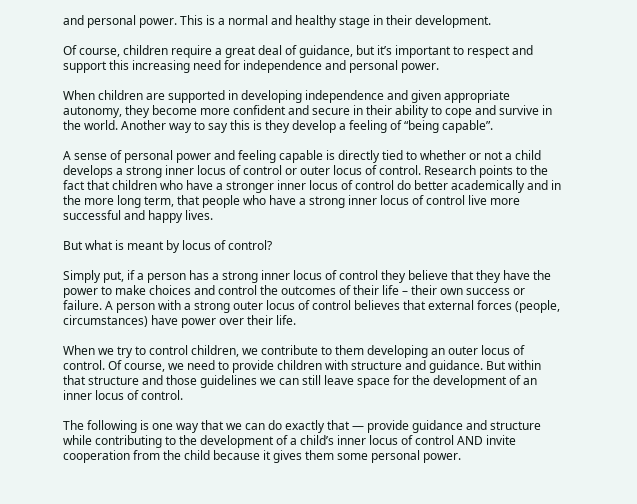and personal power. This is a normal and healthy stage in their development.

Of course, children require a great deal of guidance, but it’s important to respect and support this increasing need for independence and personal power.

When children are supported in developing independence and given appropriate autonomy, they become more confident and secure in their ability to cope and survive in the world. Another way to say this is they develop a feeling of “being capable”.

A sense of personal power and feeling capable is directly tied to whether or not a child develops a strong inner locus of control or outer locus of control. Research points to the fact that children who have a stronger inner locus of control do better academically and in the more long term, that people who have a strong inner locus of control live more successful and happy lives.

But what is meant by locus of control?

Simply put, if a person has a strong inner locus of control they believe that they have the power to make choices and control the outcomes of their life – their own success or failure. A person with a strong outer locus of control believes that external forces (people, circumstances) have power over their life.

When we try to control children, we contribute to them developing an outer locus of control. Of course, we need to provide children with structure and guidance. But within that structure and those guidelines we can still leave space for the development of an inner locus of control.

The following is one way that we can do exactly that — provide guidance and structure while contributing to the development of a child’s inner locus of control AND invite cooperation from the child because it gives them some personal power.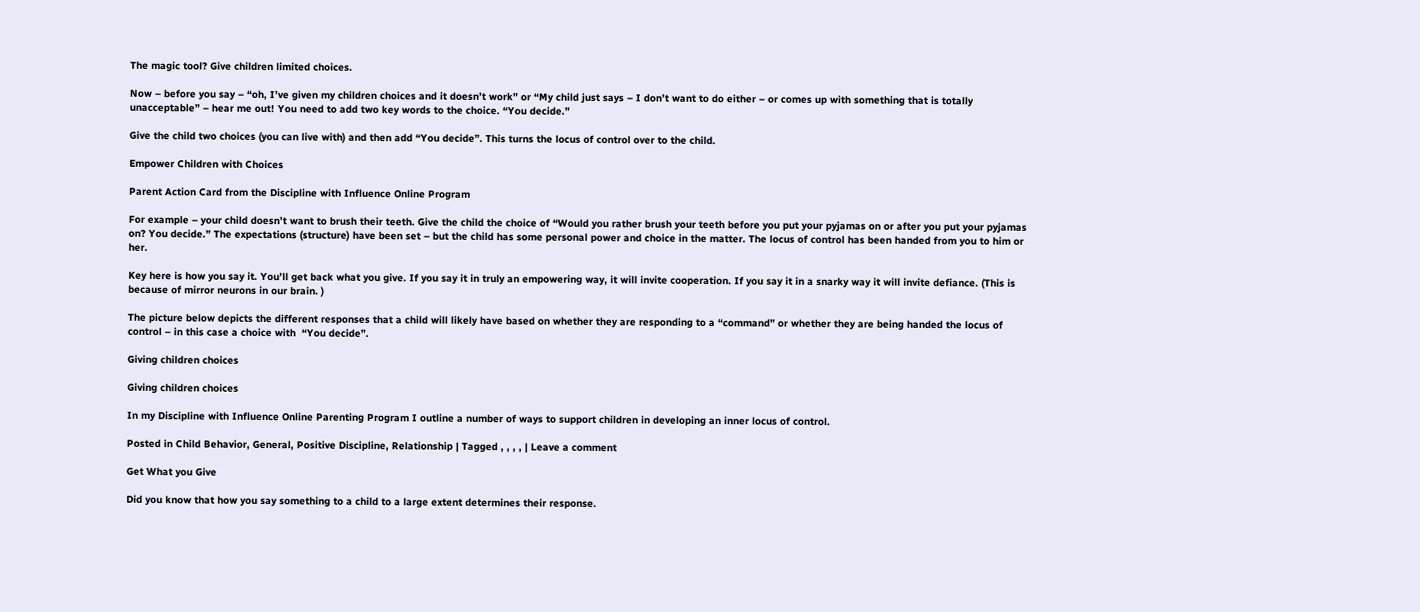The magic tool? Give children limited choices.

Now – before you say – “oh, I’ve given my children choices and it doesn’t work” or “My child just says – I don’t want to do either – or comes up with something that is totally unacceptable” – hear me out! You need to add two key words to the choice. “You decide.”

Give the child two choices (you can live with) and then add “You decide”. This turns the locus of control over to the child.

Empower Children with Choices

Parent Action Card from the Discipline with Influence Online Program

For example – your child doesn’t want to brush their teeth. Give the child the choice of “Would you rather brush your teeth before you put your pyjamas on or after you put your pyjamas on? You decide.” The expectations (structure) have been set – but the child has some personal power and choice in the matter. The locus of control has been handed from you to him or her.

Key here is how you say it. You’ll get back what you give. If you say it in truly an empowering way, it will invite cooperation. If you say it in a snarky way it will invite defiance. (This is because of mirror neurons in our brain. )

The picture below depicts the different responses that a child will likely have based on whether they are responding to a “command” or whether they are being handed the locus of control – in this case a choice with  “You decide”.

Giving children choices

Giving children choices

In my Discipline with Influence Online Parenting Program I outline a number of ways to support children in developing an inner locus of control.

Posted in Child Behavior, General, Positive Discipline, Relationship | Tagged , , , , | Leave a comment

Get What you Give

Did you know that how you say something to a child to a large extent determines their response.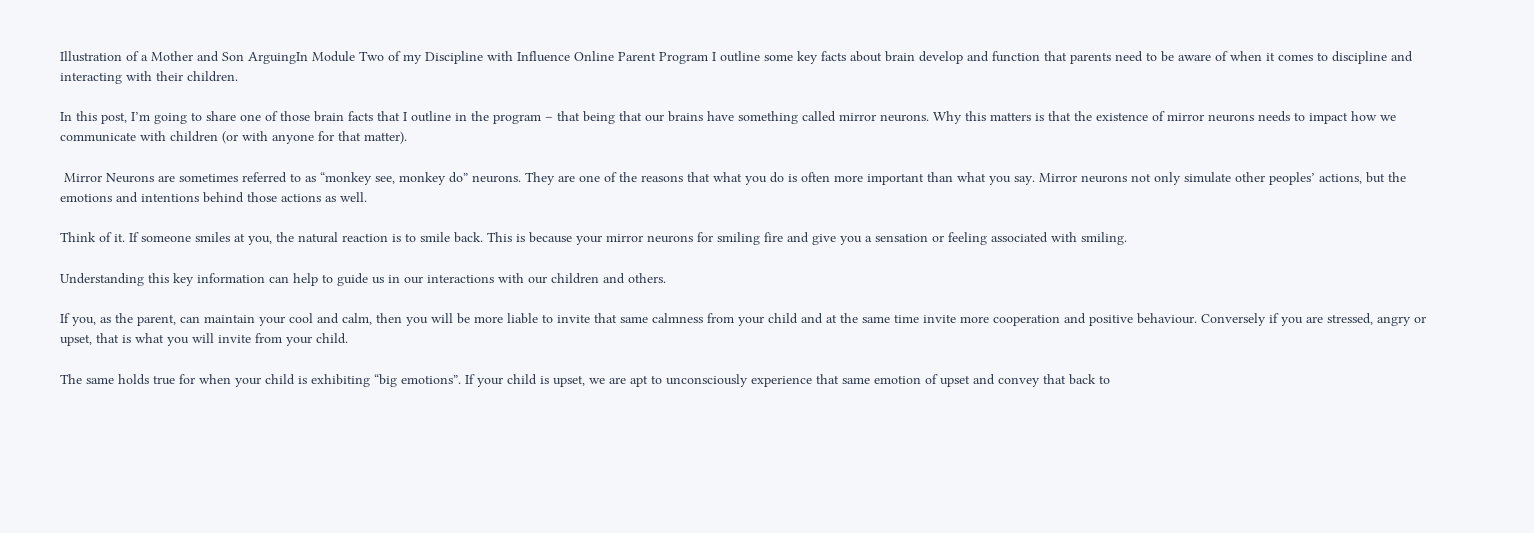Illustration of a Mother and Son ArguingIn Module Two of my Discipline with Influence Online Parent Program I outline some key facts about brain develop and function that parents need to be aware of when it comes to discipline and interacting with their children.

In this post, I’m going to share one of those brain facts that I outline in the program – that being that our brains have something called mirror neurons. Why this matters is that the existence of mirror neurons needs to impact how we communicate with children (or with anyone for that matter).

 Mirror Neurons are sometimes referred to as “monkey see, monkey do” neurons. They are one of the reasons that what you do is often more important than what you say. Mirror neurons not only simulate other peoples’ actions, but the emotions and intentions behind those actions as well.

Think of it. If someone smiles at you, the natural reaction is to smile back. This is because your mirror neurons for smiling fire and give you a sensation or feeling associated with smiling.

Understanding this key information can help to guide us in our interactions with our children and others.

If you, as the parent, can maintain your cool and calm, then you will be more liable to invite that same calmness from your child and at the same time invite more cooperation and positive behaviour. Conversely if you are stressed, angry or upset, that is what you will invite from your child.

The same holds true for when your child is exhibiting “big emotions”. If your child is upset, we are apt to unconsciously experience that same emotion of upset and convey that back to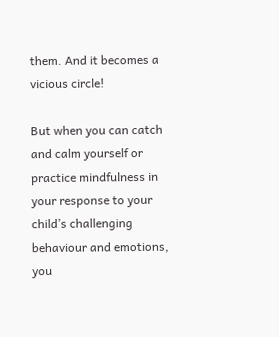them. And it becomes a vicious circle!

But when you can catch and calm yourself or practice mindfulness in your response to your child’s challenging behaviour and emotions, you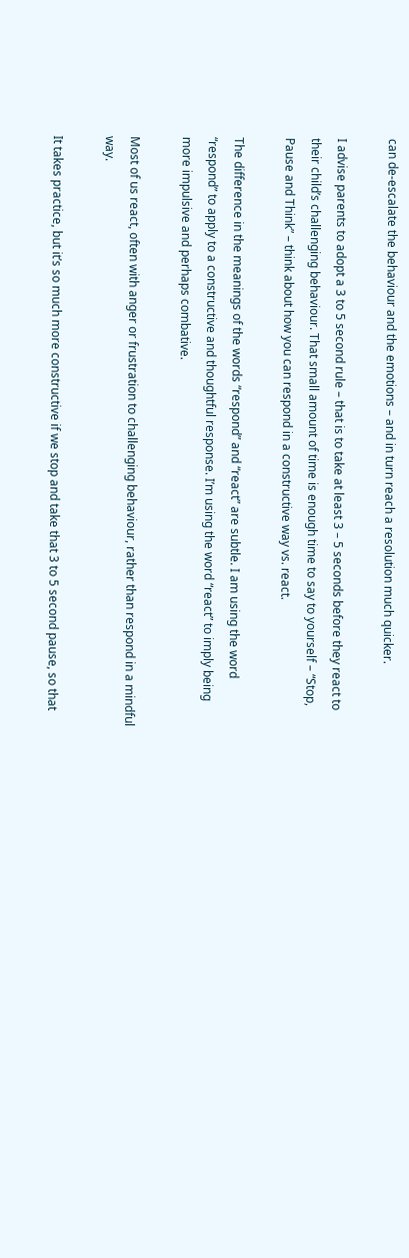can de-escalate the behaviour and the emotions – and in turn reach a resolution much quicker.

I advise parents to adopt a 3 to 5 second rule – that is to take at least 3 – 5 seconds before they react to their child’s challenging behaviour. That small amount of time is enough time to say to yourself – “Stop, Pause and Think” – think about how you can respond in a constructive way vs. react.

The difference in the meanings of the words “respond” and “react” are subtle. I am using the word “respond” to apply to a constructive and thoughtful response. I’m using the word “react” to imply being more impulsive and perhaps combative.

Most of us react, often with anger or frustration to challenging behaviour, rather than respond in a mindful way.

It takes practice, but it’s so much more constructive if we stop and take that 3 to 5 second pause, so that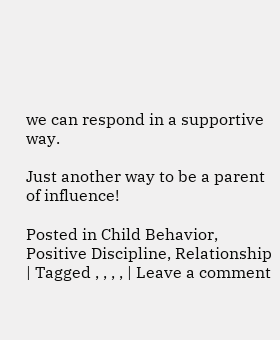we can respond in a supportive way.

Just another way to be a parent of influence!

Posted in Child Behavior, Positive Discipline, Relationship | Tagged , , , , | Leave a comment